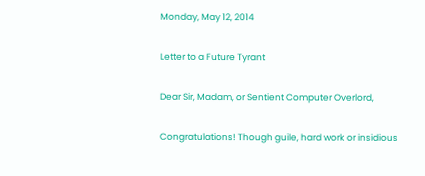Monday, May 12, 2014

Letter to a Future Tyrant

Dear Sir, Madam, or Sentient Computer Overlord,

Congratulations! Though guile, hard work or insidious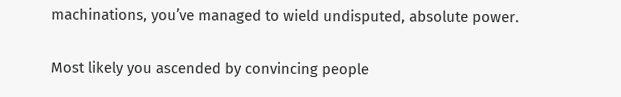machinations, you’ve managed to wield undisputed, absolute power.

Most likely you ascended by convincing people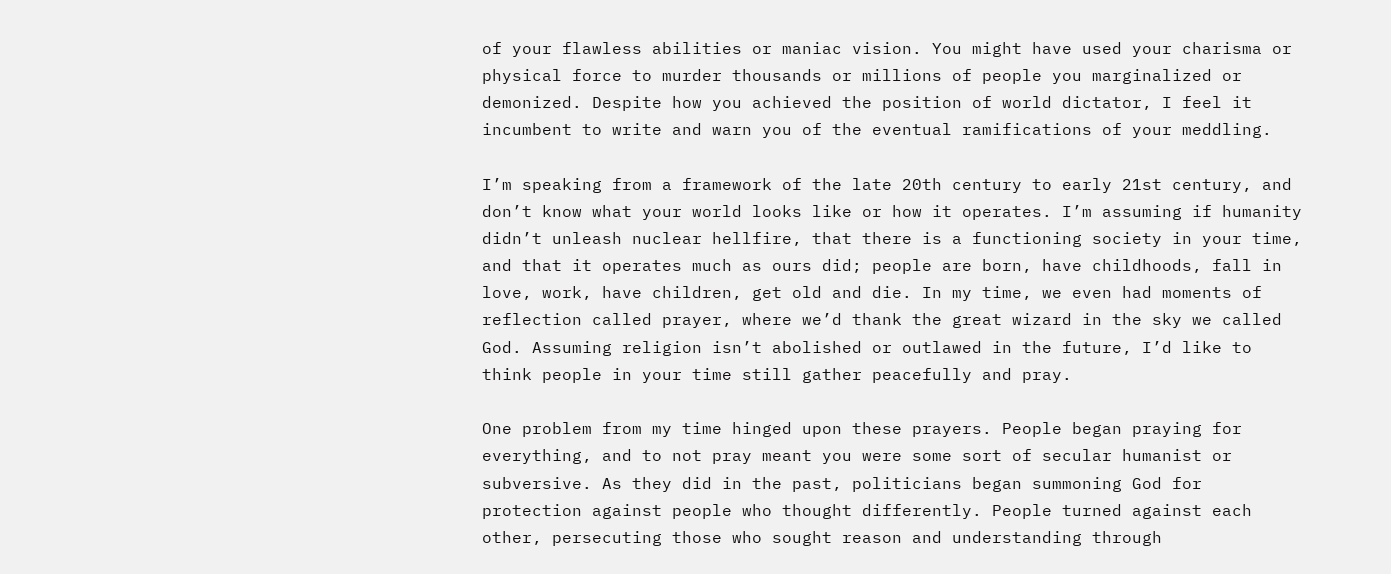of your flawless abilities or maniac vision. You might have used your charisma or physical force to murder thousands or millions of people you marginalized or demonized. Despite how you achieved the position of world dictator, I feel it incumbent to write and warn you of the eventual ramifications of your meddling.

I’m speaking from a framework of the late 20th century to early 21st century, and don’t know what your world looks like or how it operates. I’m assuming if humanity didn’t unleash nuclear hellfire, that there is a functioning society in your time, and that it operates much as ours did; people are born, have childhoods, fall in love, work, have children, get old and die. In my time, we even had moments of reflection called prayer, where we’d thank the great wizard in the sky we called God. Assuming religion isn’t abolished or outlawed in the future, I’d like to think people in your time still gather peacefully and pray.

One problem from my time hinged upon these prayers. People began praying for everything, and to not pray meant you were some sort of secular humanist or subversive. As they did in the past, politicians began summoning God for protection against people who thought differently. People turned against each other, persecuting those who sought reason and understanding through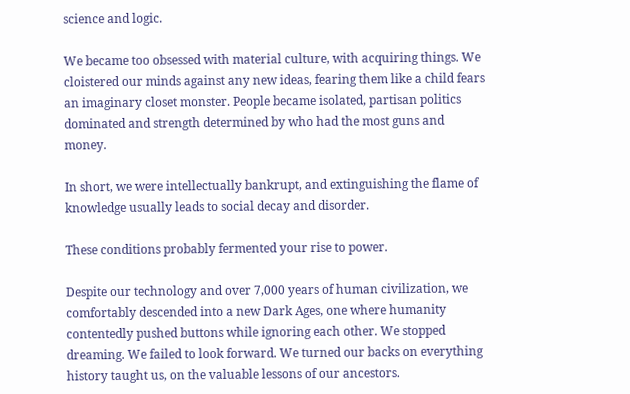science and logic.

We became too obsessed with material culture, with acquiring things. We cloistered our minds against any new ideas, fearing them like a child fears an imaginary closet monster. People became isolated, partisan politics dominated and strength determined by who had the most guns and money.

In short, we were intellectually bankrupt, and extinguishing the flame of knowledge usually leads to social decay and disorder.

These conditions probably fermented your rise to power.

Despite our technology and over 7,000 years of human civilization, we comfortably descended into a new Dark Ages, one where humanity contentedly pushed buttons while ignoring each other. We stopped dreaming. We failed to look forward. We turned our backs on everything history taught us, on the valuable lessons of our ancestors.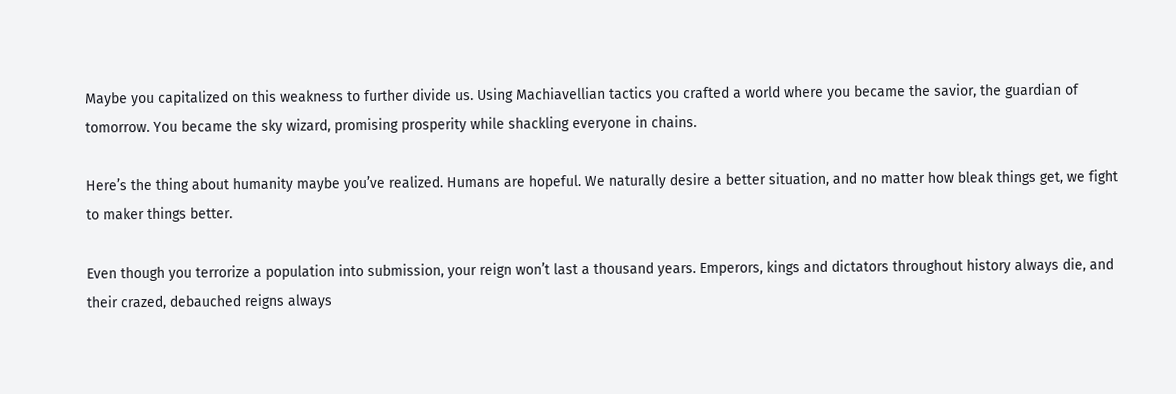Maybe you capitalized on this weakness to further divide us. Using Machiavellian tactics you crafted a world where you became the savior, the guardian of tomorrow. You became the sky wizard, promising prosperity while shackling everyone in chains.

Here’s the thing about humanity maybe you’ve realized. Humans are hopeful. We naturally desire a better situation, and no matter how bleak things get, we fight to maker things better.

Even though you terrorize a population into submission, your reign won’t last a thousand years. Emperors, kings and dictators throughout history always die, and their crazed, debauched reigns always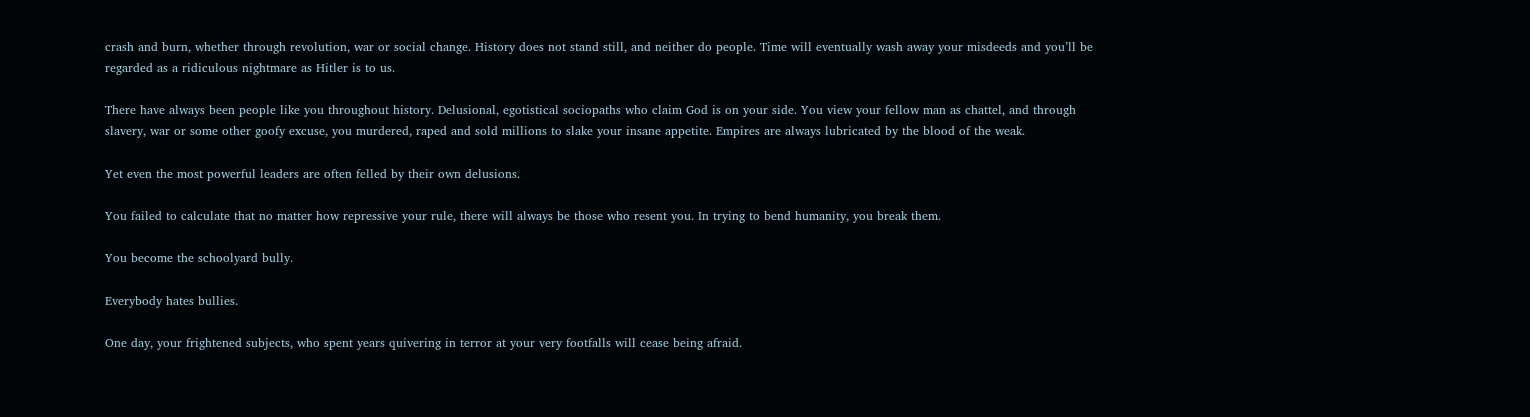crash and burn, whether through revolution, war or social change. History does not stand still, and neither do people. Time will eventually wash away your misdeeds and you’ll be regarded as a ridiculous nightmare as Hitler is to us.

There have always been people like you throughout history. Delusional, egotistical sociopaths who claim God is on your side. You view your fellow man as chattel, and through slavery, war or some other goofy excuse, you murdered, raped and sold millions to slake your insane appetite. Empires are always lubricated by the blood of the weak.

Yet even the most powerful leaders are often felled by their own delusions.

You failed to calculate that no matter how repressive your rule, there will always be those who resent you. In trying to bend humanity, you break them.

You become the schoolyard bully.

Everybody hates bullies.

One day, your frightened subjects, who spent years quivering in terror at your very footfalls will cease being afraid.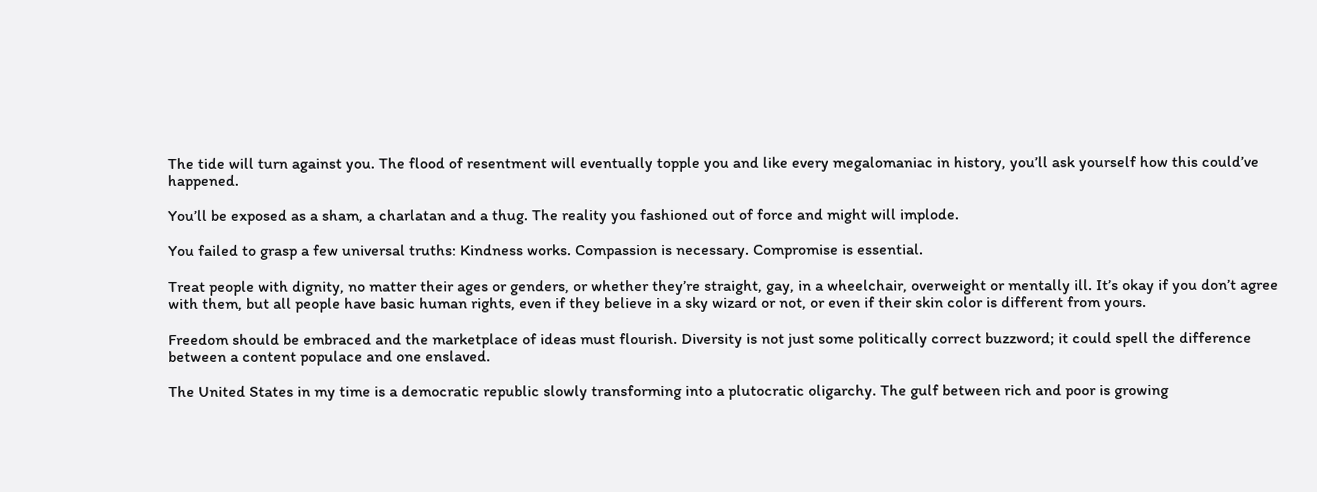The tide will turn against you. The flood of resentment will eventually topple you and like every megalomaniac in history, you’ll ask yourself how this could’ve happened.

You’ll be exposed as a sham, a charlatan and a thug. The reality you fashioned out of force and might will implode.

You failed to grasp a few universal truths: Kindness works. Compassion is necessary. Compromise is essential.

Treat people with dignity, no matter their ages or genders, or whether they’re straight, gay, in a wheelchair, overweight or mentally ill. It’s okay if you don’t agree with them, but all people have basic human rights, even if they believe in a sky wizard or not, or even if their skin color is different from yours.

Freedom should be embraced and the marketplace of ideas must flourish. Diversity is not just some politically correct buzzword; it could spell the difference between a content populace and one enslaved.

The United States in my time is a democratic republic slowly transforming into a plutocratic oligarchy. The gulf between rich and poor is growing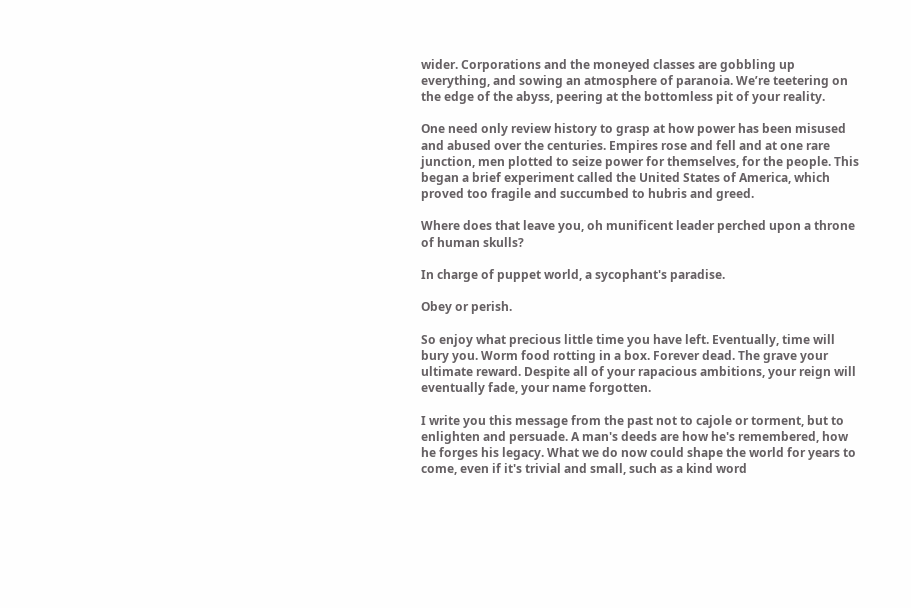wider. Corporations and the moneyed classes are gobbling up everything, and sowing an atmosphere of paranoia. We’re teetering on the edge of the abyss, peering at the bottomless pit of your reality.

One need only review history to grasp at how power has been misused and abused over the centuries. Empires rose and fell and at one rare junction, men plotted to seize power for themselves, for the people. This began a brief experiment called the United States of America, which proved too fragile and succumbed to hubris and greed.

Where does that leave you, oh munificent leader perched upon a throne of human skulls?

In charge of puppet world, a sycophant's paradise.

Obey or perish.

So enjoy what precious little time you have left. Eventually, time will bury you. Worm food rotting in a box. Forever dead. The grave your ultimate reward. Despite all of your rapacious ambitions, your reign will eventually fade, your name forgotten.

I write you this message from the past not to cajole or torment, but to enlighten and persuade. A man's deeds are how he's remembered, how he forges his legacy. What we do now could shape the world for years to come, even if it's trivial and small, such as a kind word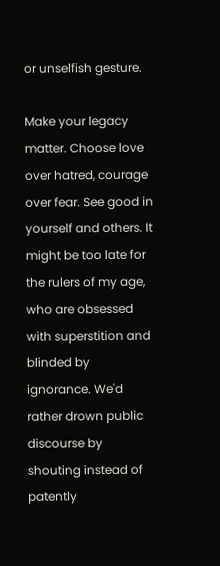or unselfish gesture.

Make your legacy matter. Choose love over hatred, courage over fear. See good in yourself and others. It might be too late for the rulers of my age, who are obsessed with superstition and blinded by ignorance. We'd rather drown public discourse by shouting instead of patently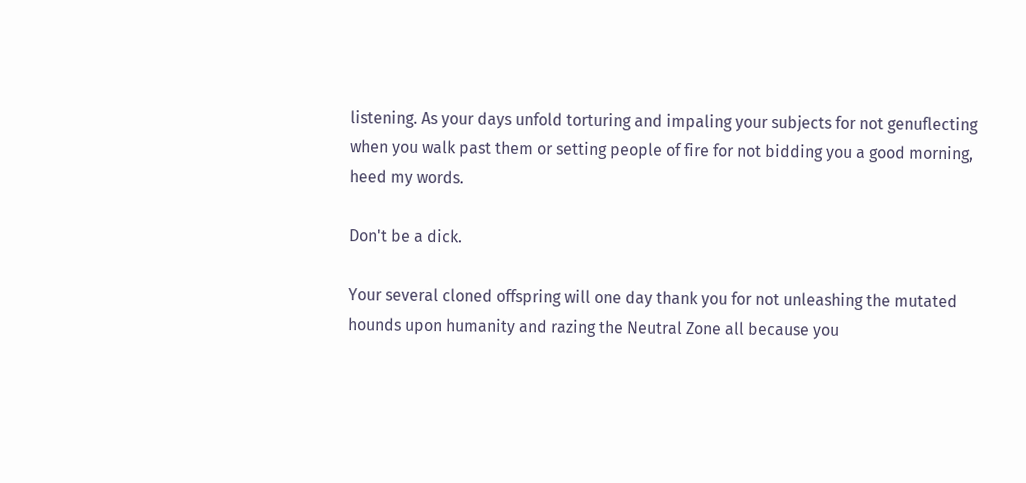listening. As your days unfold torturing and impaling your subjects for not genuflecting when you walk past them or setting people of fire for not bidding you a good morning, heed my words.

Don't be a dick.

Your several cloned offspring will one day thank you for not unleashing the mutated hounds upon humanity and razing the Neutral Zone all because you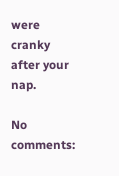were cranky after your nap.

No comments: